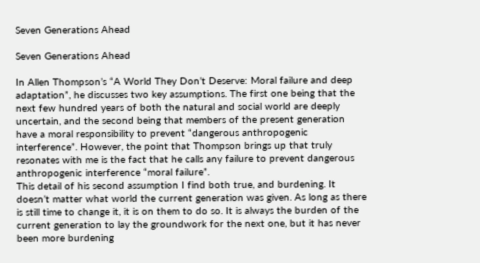Seven Generations Ahead

Seven Generations Ahead

In Allen Thompson’s “A World They Don’t Deserve: Moral failure and deep adaptation”, he discusses two key assumptions. The first one being that the next few hundred years of both the natural and social world are deeply uncertain, and the second being that members of the present generation have a moral responsibility to prevent “dangerous anthropogenic interference”. However, the point that Thompson brings up that truly resonates with me is the fact that he calls any failure to prevent dangerous anthropogenic interference “moral failure”.
This detail of his second assumption I find both true, and burdening. It doesn’t matter what world the current generation was given. As long as there is still time to change it, it is on them to do so. It is always the burden of the current generation to lay the groundwork for the next one, but it has never been more burdening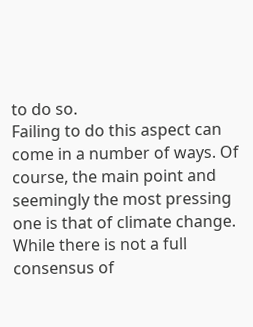to do so.
Failing to do this aspect can come in a number of ways. Of course, the main point and seemingly the most pressing one is that of climate change. While there is not a full consensus of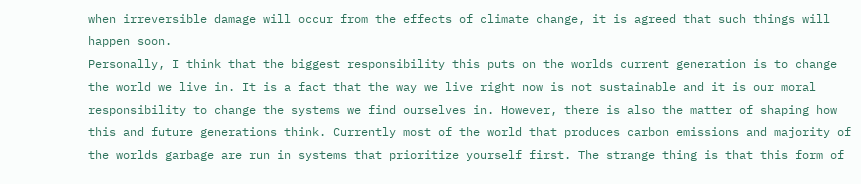when irreversible damage will occur from the effects of climate change, it is agreed that such things will happen soon.
Personally, I think that the biggest responsibility this puts on the worlds current generation is to change the world we live in. It is a fact that the way we live right now is not sustainable and it is our moral responsibility to change the systems we find ourselves in. However, there is also the matter of shaping how this and future generations think. Currently most of the world that produces carbon emissions and majority of the worlds garbage are run in systems that prioritize yourself first. The strange thing is that this form of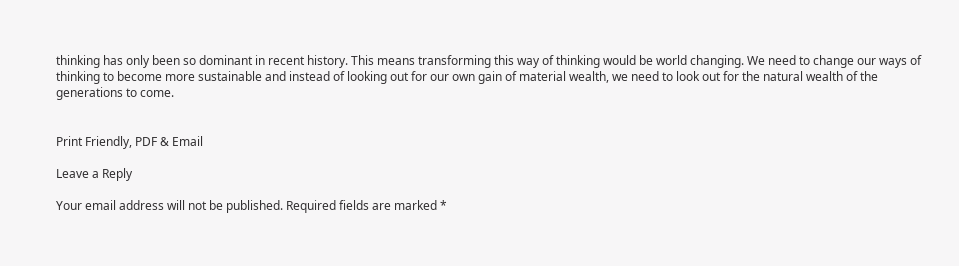thinking has only been so dominant in recent history. This means transforming this way of thinking would be world changing. We need to change our ways of thinking to become more sustainable and instead of looking out for our own gain of material wealth, we need to look out for the natural wealth of the generations to come.


Print Friendly, PDF & Email

Leave a Reply

Your email address will not be published. Required fields are marked *